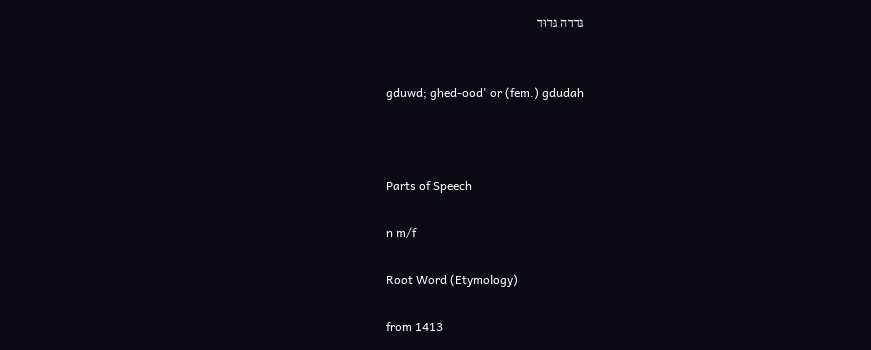גּדדה גּדוּד


gduwd; ghed-ood' or (fem.) gdudah



Parts of Speech

n m/f

Root Word (Etymology)

from 1413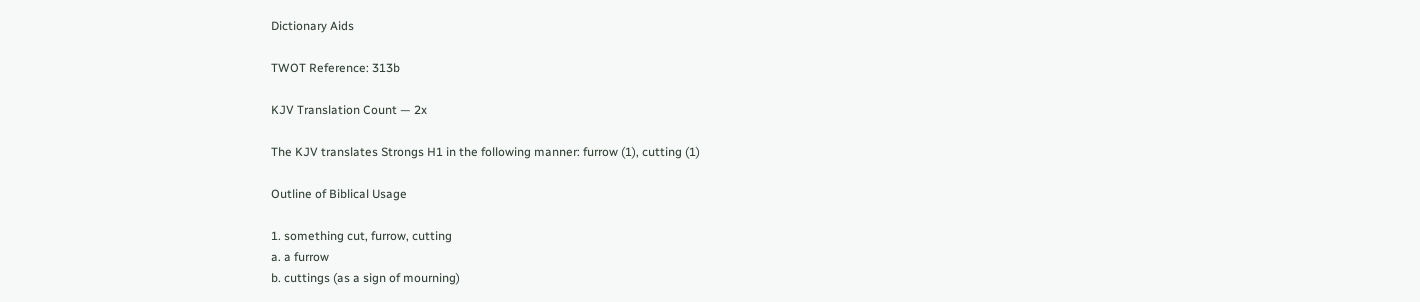Dictionary Aids

TWOT Reference: 313b

KJV Translation Count — 2x

The KJV translates Strongs H1 in the following manner: furrow (1), cutting (1)

Outline of Biblical Usage

1. something cut, furrow, cutting
a. a furrow
b. cuttings (as a sign of mourning)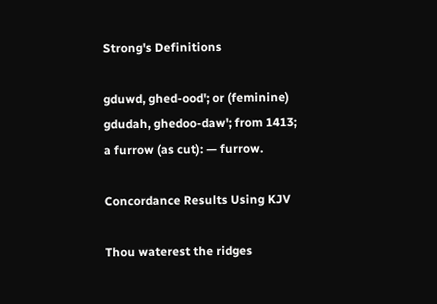Strong's Definitions

gduwd, ghed-ood'; or (feminine) gdudah, ghedoo-daw'; from 1413; a furrow (as cut): — furrow.

Concordance Results Using KJV

Thou waterest the ridges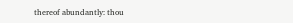thereof abundantly: thou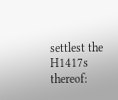settlest the H1417s thereof: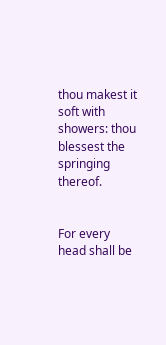thou makest it soft with showers: thou blessest the springing thereof.


For every head shall be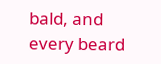bald, and every beard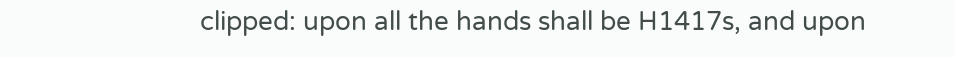clipped: upon all the hands shall be H1417s, and upon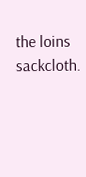the loins sackcloth.